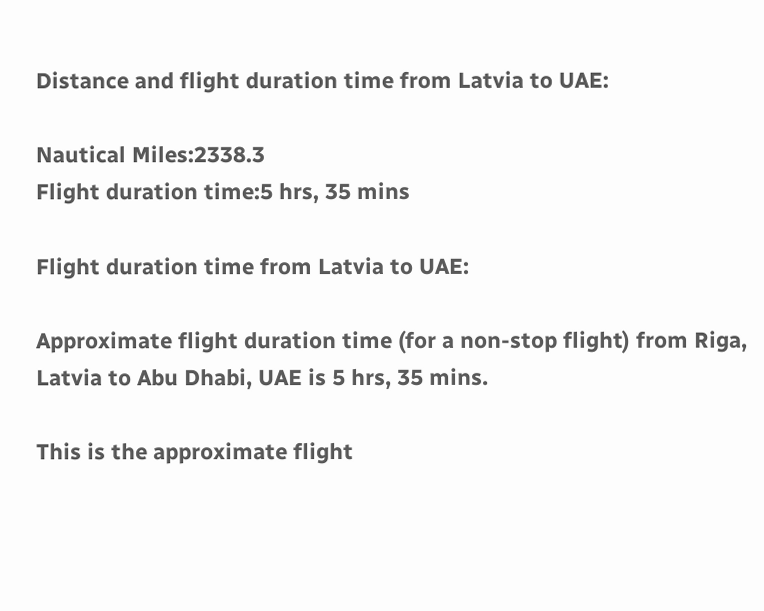Distance and flight duration time from Latvia to UAE:

Nautical Miles:2338.3
Flight duration time:5 hrs, 35 mins

Flight duration time from Latvia to UAE:

Approximate flight duration time (for a non-stop flight) from Riga, Latvia to Abu Dhabi, UAE is 5 hrs, 35 mins.

This is the approximate flight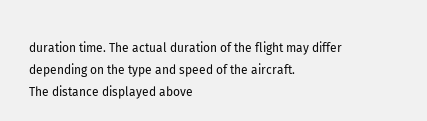duration time. The actual duration of the flight may differ depending on the type and speed of the aircraft.
The distance displayed above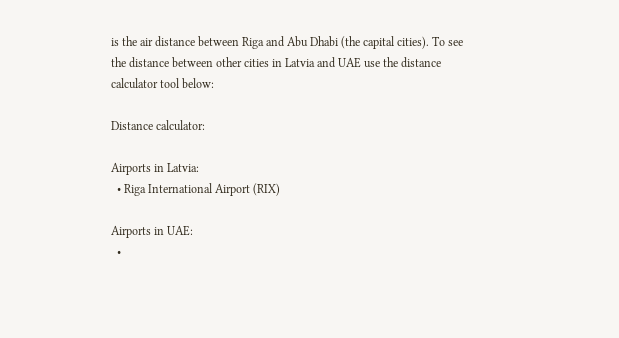is the air distance between Riga and Abu Dhabi (the capital cities). To see the distance between other cities in Latvia and UAE use the distance calculator tool below:

Distance calculator:

Airports in Latvia:
  • Riga International Airport (RIX)

Airports in UAE:
  •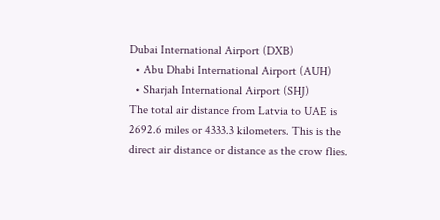Dubai International Airport (DXB)
  • Abu Dhabi International Airport (AUH)
  • Sharjah International Airport (SHJ)
The total air distance from Latvia to UAE is 2692.6 miles or 4333.3 kilometers. This is the direct air distance or distance as the crow flies.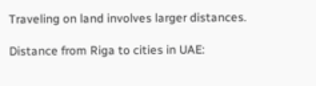Traveling on land involves larger distances.

Distance from Riga to cities in UAE: